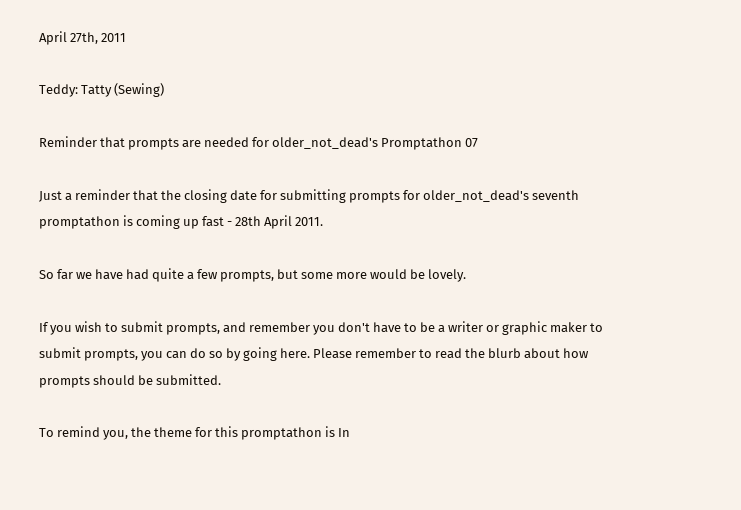April 27th, 2011

Teddy: Tatty (Sewing)

Reminder that prompts are needed for older_not_dead's Promptathon 07

Just a reminder that the closing date for submitting prompts for older_not_dead's seventh promptathon is coming up fast - 28th April 2011.

So far we have had quite a few prompts, but some more would be lovely.

If you wish to submit prompts, and remember you don't have to be a writer or graphic maker to submit prompts, you can do so by going here. Please remember to read the blurb about how prompts should be submitted.

To remind you, the theme for this promptathon is In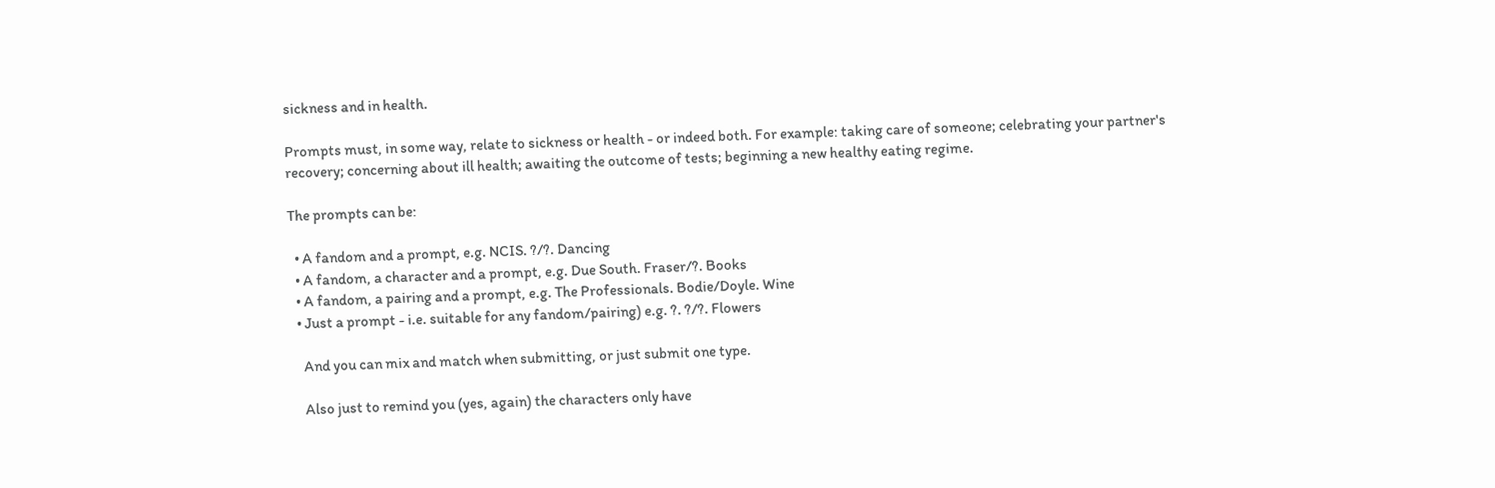sickness and in health.

Prompts must, in some way, relate to sickness or health - or indeed both. For example: taking care of someone; celebrating your partner's recovery; concerning about ill health; awaiting the outcome of tests; beginning a new healthy eating regime.

The prompts can be:

  • A fandom and a prompt, e.g. NCIS. ?/?. Dancing
  • A fandom, a character and a prompt, e.g. Due South. Fraser/?. Books
  • A fandom, a pairing and a prompt, e.g. The Professionals. Bodie/Doyle. Wine
  • Just a prompt - i.e. suitable for any fandom/pairing) e.g. ?. ?/?. Flowers

    And you can mix and match when submitting, or just submit one type.

    Also just to remind you (yes, again) the characters only have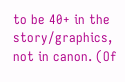to be 40+ in the story/graphics, not in canon. (Of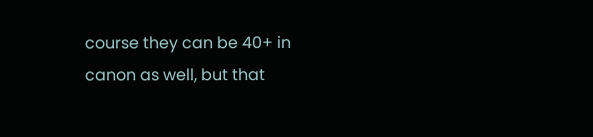course they can be 40+ in canon as well, but that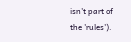isn't part of the 'rules').